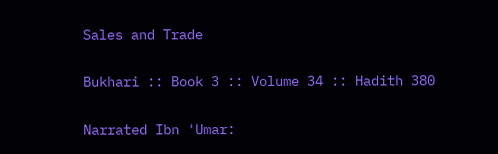Sales and Trade

Bukhari :: Book 3 :: Volume 34 :: Hadith 380

Narrated Ibn 'Umar: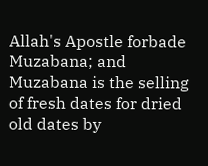Allah's Apostle forbade Muzabana; and Muzabana is the selling of fresh dates for dried old dates by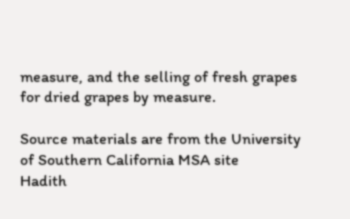measure, and the selling of fresh grapes for dried grapes by measure.

Source materials are from the University of Southern California MSA site
Hadith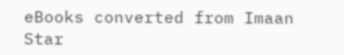eBooks converted from Imaan Star